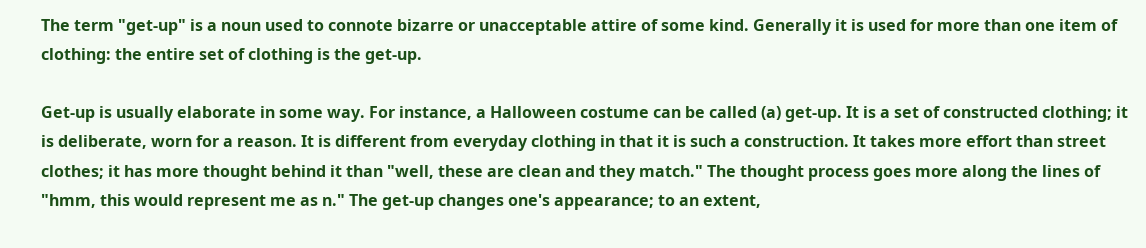The term "get-up" is a noun used to connote bizarre or unacceptable attire of some kind. Generally it is used for more than one item of clothing: the entire set of clothing is the get-up.

Get-up is usually elaborate in some way. For instance, a Halloween costume can be called (a) get-up. It is a set of constructed clothing; it is deliberate, worn for a reason. It is different from everyday clothing in that it is such a construction. It takes more effort than street clothes; it has more thought behind it than "well, these are clean and they match." The thought process goes more along the lines of "hmm, this would represent me as n." The get-up changes one's appearance; to an extent,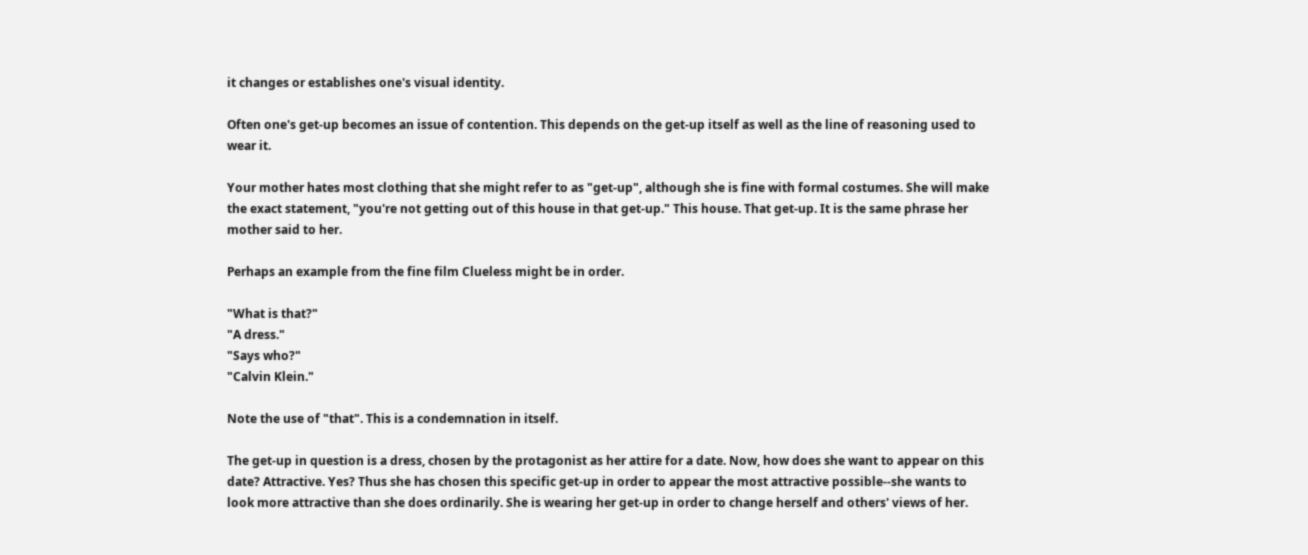it changes or establishes one's visual identity.

Often one's get-up becomes an issue of contention. This depends on the get-up itself as well as the line of reasoning used to wear it.

Your mother hates most clothing that she might refer to as "get-up", although she is fine with formal costumes. She will make the exact statement, "you're not getting out of this house in that get-up." This house. That get-up. It is the same phrase her mother said to her.

Perhaps an example from the fine film Clueless might be in order.

"What is that?"
"A dress."
"Says who?"
"Calvin Klein."

Note the use of "that". This is a condemnation in itself.

The get-up in question is a dress, chosen by the protagonist as her attire for a date. Now, how does she want to appear on this date? Attractive. Yes? Thus she has chosen this specific get-up in order to appear the most attractive possible--she wants to look more attractive than she does ordinarily. She is wearing her get-up in order to change herself and others' views of her.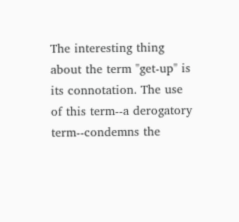The interesting thing about the term "get-up" is its connotation. The use of this term--a derogatory term--condemns the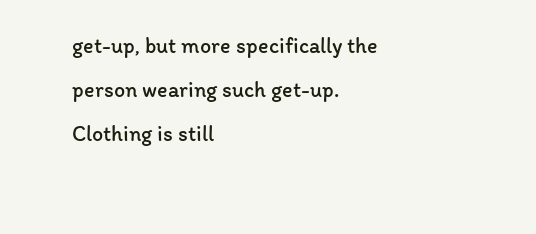get-up, but more specifically the person wearing such get-up. Clothing is still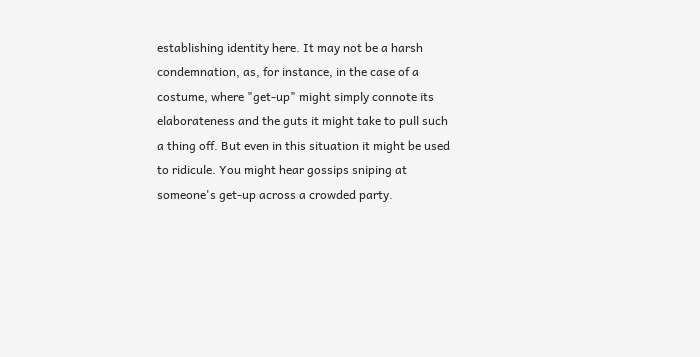establishing identity here. It may not be a harsh condemnation, as, for instance, in the case of a costume, where "get-up" might simply connote its elaborateness and the guts it might take to pull such a thing off. But even in this situation it might be used to ridicule. You might hear gossips sniping at someone's get-up across a crowded party.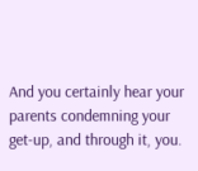And you certainly hear your parents condemning your get-up, and through it, you.